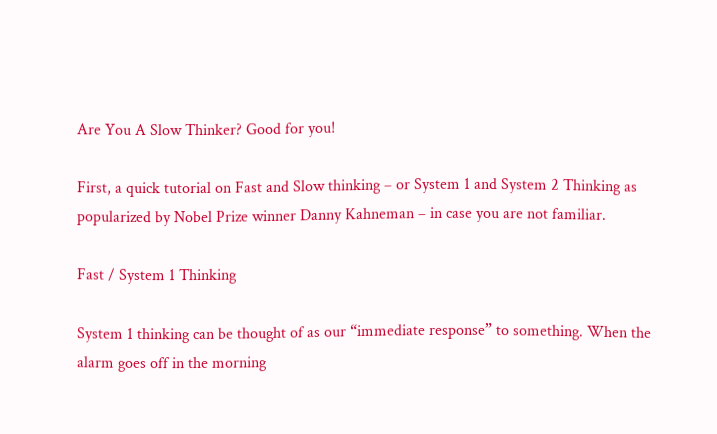Are You A Slow Thinker? Good for you!

First, a quick tutorial on Fast and Slow thinking – or System 1 and System 2 Thinking as popularized by Nobel Prize winner Danny Kahneman – in case you are not familiar.

Fast / System 1 Thinking

System 1 thinking can be thought of as our “immediate response” to something. When the alarm goes off in the morning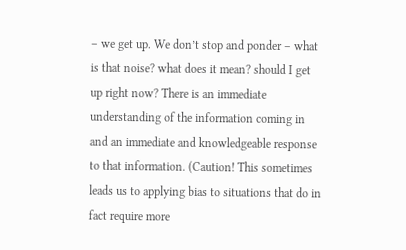– we get up. We don’t stop and ponder – what is that noise? what does it mean? should I get up right now? There is an immediate understanding of the information coming in and an immediate and knowledgeable response to that information. (Caution! This sometimes leads us to applying bias to situations that do in fact require more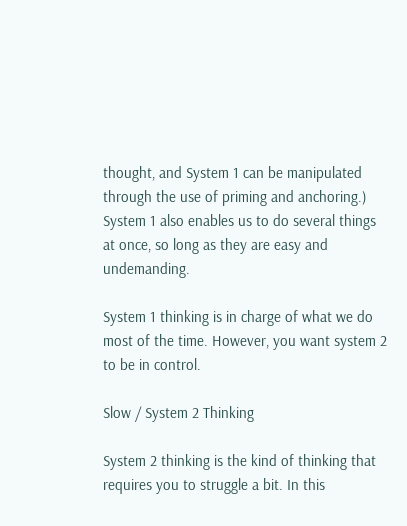thought, and System 1 can be manipulated through the use of priming and anchoring.) System 1 also enables us to do several things at once, so long as they are easy and undemanding.

System 1 thinking is in charge of what we do most of the time. However, you want system 2 to be in control.

Slow / System 2 Thinking

System 2 thinking is the kind of thinking that requires you to struggle a bit. In this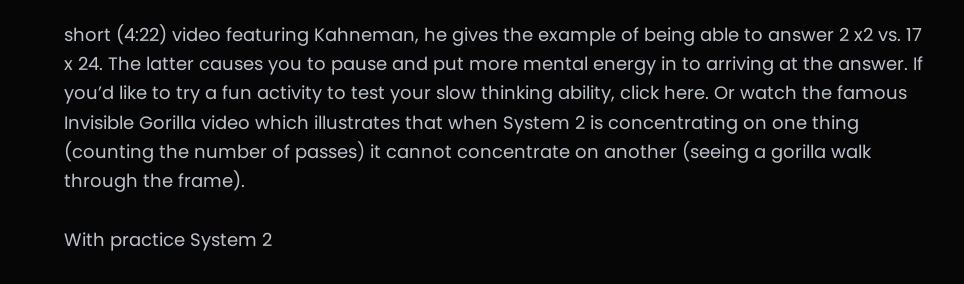short (4:22) video featuring Kahneman, he gives the example of being able to answer 2 x2 vs. 17 x 24. The latter causes you to pause and put more mental energy in to arriving at the answer. If you’d like to try a fun activity to test your slow thinking ability, click here. Or watch the famous Invisible Gorilla video which illustrates that when System 2 is concentrating on one thing (counting the number of passes) it cannot concentrate on another (seeing a gorilla walk through the frame).

With practice System 2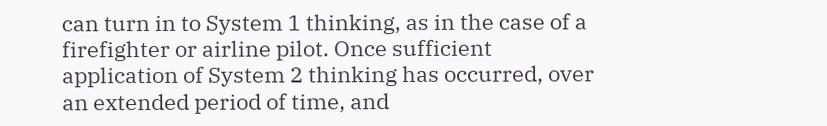can turn in to System 1 thinking, as in the case of a firefighter or airline pilot. Once sufficient application of System 2 thinking has occurred, over an extended period of time, and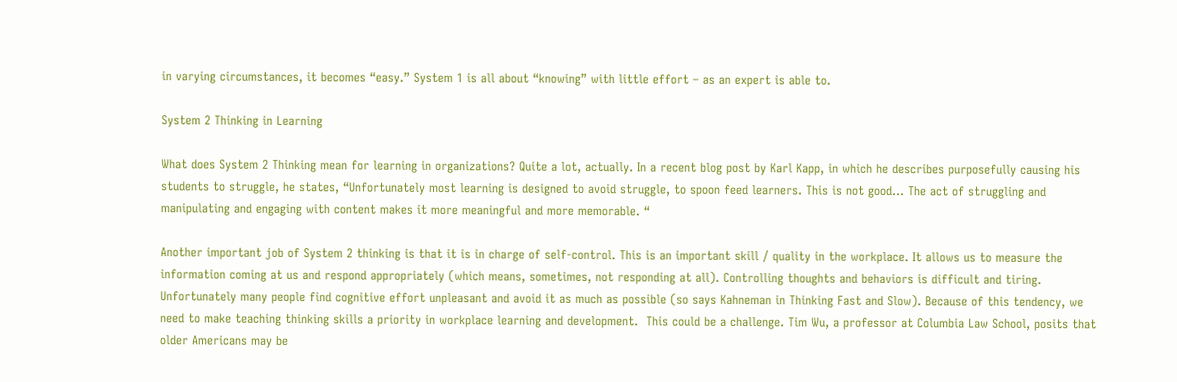in varying circumstances, it becomes “easy.” System 1 is all about “knowing” with little effort – as an expert is able to.

System 2 Thinking in Learning

What does System 2 Thinking mean for learning in organizations? Quite a lot, actually. In a recent blog post by Karl Kapp, in which he describes purposefully causing his students to struggle, he states, “Unfortunately most learning is designed to avoid struggle, to spoon feed learners. This is not good… The act of struggling and manipulating and engaging with content makes it more meaningful and more memorable. “

Another important job of System 2 thinking is that it is in charge of self-control. This is an important skill / quality in the workplace. It allows us to measure the information coming at us and respond appropriately (which means, sometimes, not responding at all). Controlling thoughts and behaviors is difficult and tiring. Unfortunately many people find cognitive effort unpleasant and avoid it as much as possible (so says Kahneman in Thinking Fast and Slow). Because of this tendency, we need to make teaching thinking skills a priority in workplace learning and development.  This could be a challenge. Tim Wu, a professor at Columbia Law School, posits that older Americans may be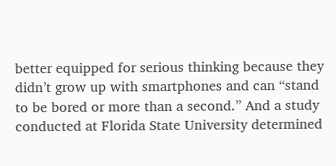better equipped for serious thinking because they didn’t grow up with smartphones and can “stand to be bored or more than a second.” And a study conducted at Florida State University determined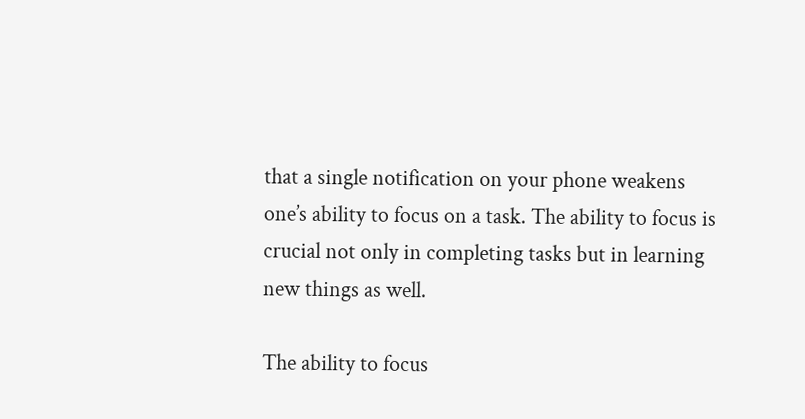that a single notification on your phone weakens one’s ability to focus on a task. The ability to focus is crucial not only in completing tasks but in learning new things as well.

The ability to focus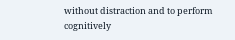without distraction and to perform cognitively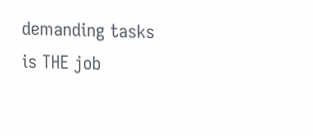demanding tasks is THE job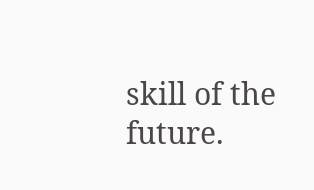skill of the future.